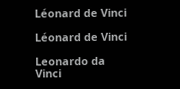Léonard de Vinci

Léonard de Vinci

Leonardo da Vinci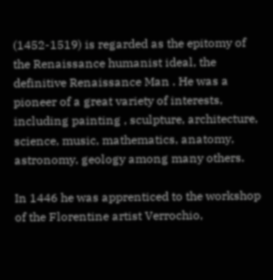(1452-1519) is regarded as the epitomy of the Renaissance humanist ideal, the definitive Renaissance Man . He was a pioneer of a great variety of interests, including painting , sculpture, architecture, science, music, mathematics, anatomy, astronomy, geology among many others.

In 1446 he was apprenticed to the workshop of the Florentine artist Verrochio,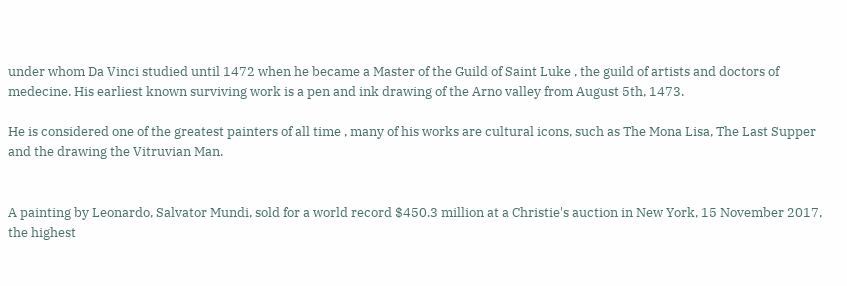under whom Da Vinci studied until 1472 when he became a Master of the Guild of Saint Luke , the guild of artists and doctors of medecine. His earliest known surviving work is a pen and ink drawing of the Arno valley from August 5th, 1473.

He is considered one of the greatest painters of all time , many of his works are cultural icons, such as The Mona Lisa, The Last Supper and the drawing the Vitruvian Man.


A painting by Leonardo, Salvator Mundi, sold for a world record $450.3 million at a Christie's auction in New York, 15 November 2017, the highest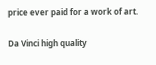price ever paid for a work of art.

Da Vinci high quality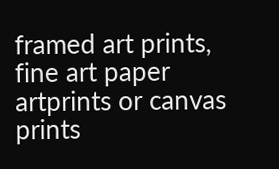framed art prints, fine art paper artprints or canvas prints